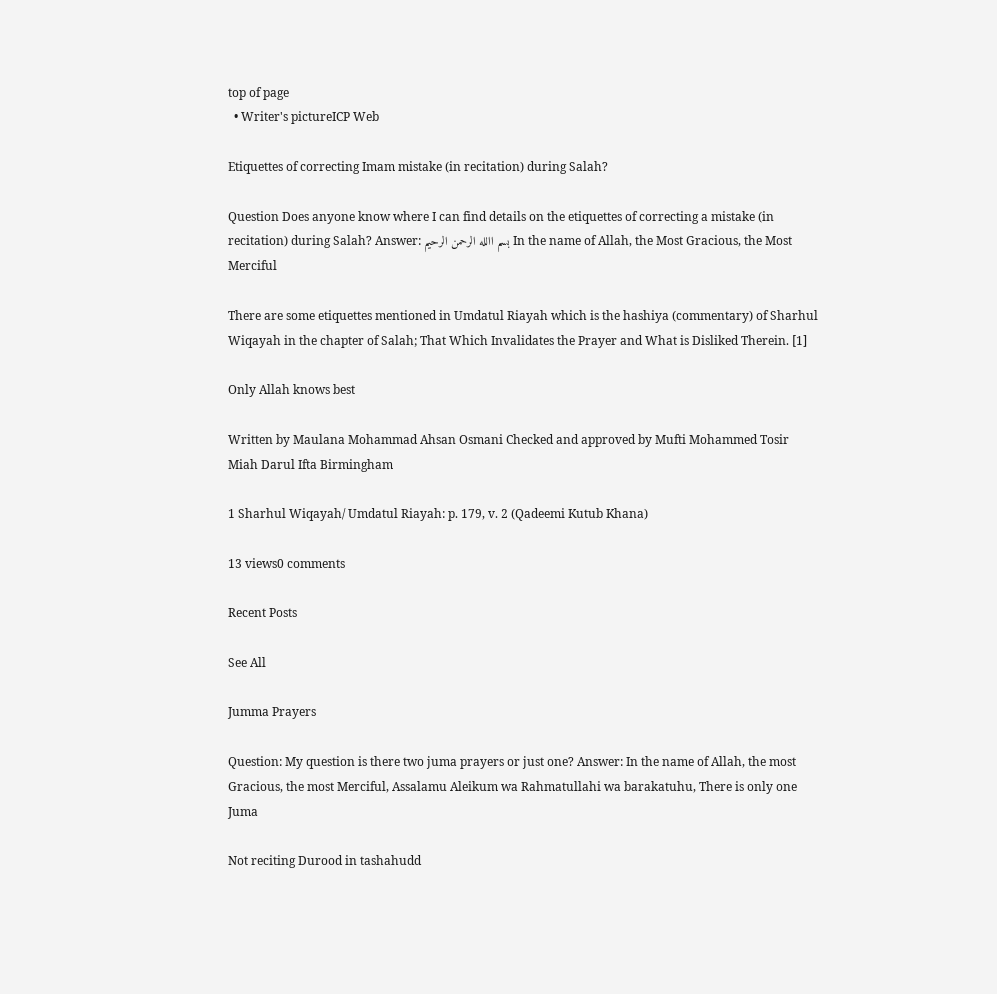top of page
  • Writer's pictureICP Web

Etiquettes of correcting Imam mistake (in recitation) during Salah?

Question Does anyone know where I can find details on the etiquettes of correcting a mistake (in recitation) during Salah? Answer: بسم االله الرحمن الرحیم In the name of Allah, the Most Gracious, the Most Merciful

There are some etiquettes mentioned in Umdatul Riayah which is the hashiya (commentary) of Sharhul Wiqayah in the chapter of Salah; That Which Invalidates the Prayer and What is Disliked Therein. [1]

Only Allah knows best

Written by Maulana Mohammad Ahsan Osmani Checked and approved by Mufti Mohammed Tosir Miah Darul Ifta Birmingham

1 Sharhul Wiqayah/ Umdatul Riayah: p. 179, v. 2 (Qadeemi Kutub Khana)

13 views0 comments

Recent Posts

See All

Jumma Prayers

Question: My question is there two juma prayers or just one? Answer: In the name of Allah, the most Gracious, the most Merciful, Assalamu Aleikum wa Rahmatullahi wa barakatuhu, There is only one Juma

Not reciting Durood in tashahudd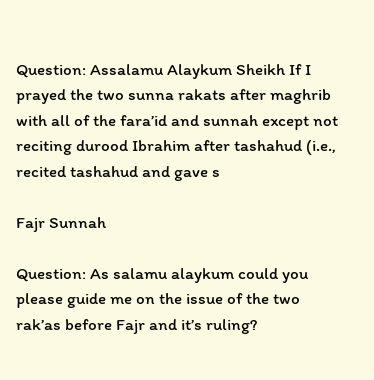Question: Assalamu Alaykum Sheikh If I prayed the two sunna rakats after maghrib with all of the fara’id and sunnah except not reciting durood Ibrahim after tashahud (i.e., recited tashahud and gave s

Fajr Sunnah

Question: As salamu alaykum could you please guide me on the issue of the two rak’as before Fajr and it’s ruling?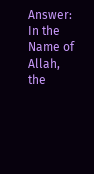Answer: In the Name of Allah, the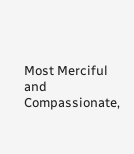Most Merciful and Compassionate,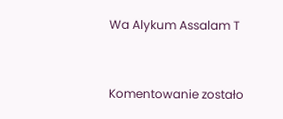Wa Alykum Assalam T


Komentowanie zostało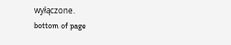wyłączone.
bottom of page